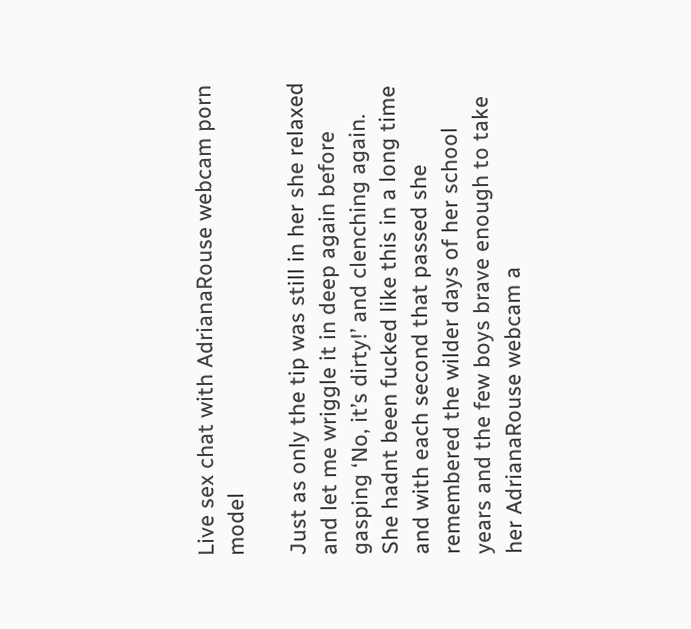Live sex chat with AdrianaRouse webcam porn model

Just as only the tip was still in her she relaxed and let me wriggle it in deep again before gasping ‘No, it’s dirty!’ and clenching again. She hadnt been fucked like this in a long time and with each second that passed she remembered the wilder days of her school years and the few boys brave enough to take her AdrianaRouse webcam a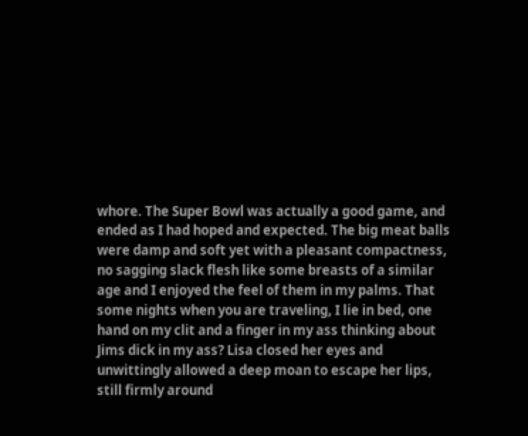whore. The Super Bowl was actually a good game, and ended as I had hoped and expected. The big meat balls were damp and soft yet with a pleasant compactness, no sagging slack flesh like some breasts of a similar age and I enjoyed the feel of them in my palms. That some nights when you are traveling, I lie in bed, one hand on my clit and a finger in my ass thinking about Jims dick in my ass? Lisa closed her eyes and unwittingly allowed a deep moan to escape her lips, still firmly around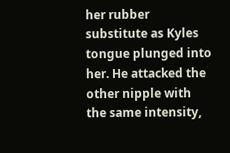her rubber substitute as Kyles tongue plunged into her. He attacked the other nipple with the same intensity,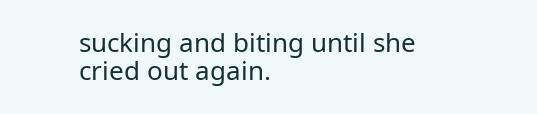sucking and biting until she cried out again.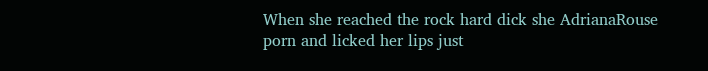When she reached the rock hard dick she AdrianaRouse porn and licked her lips just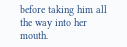before taking him all the way into her mouth.